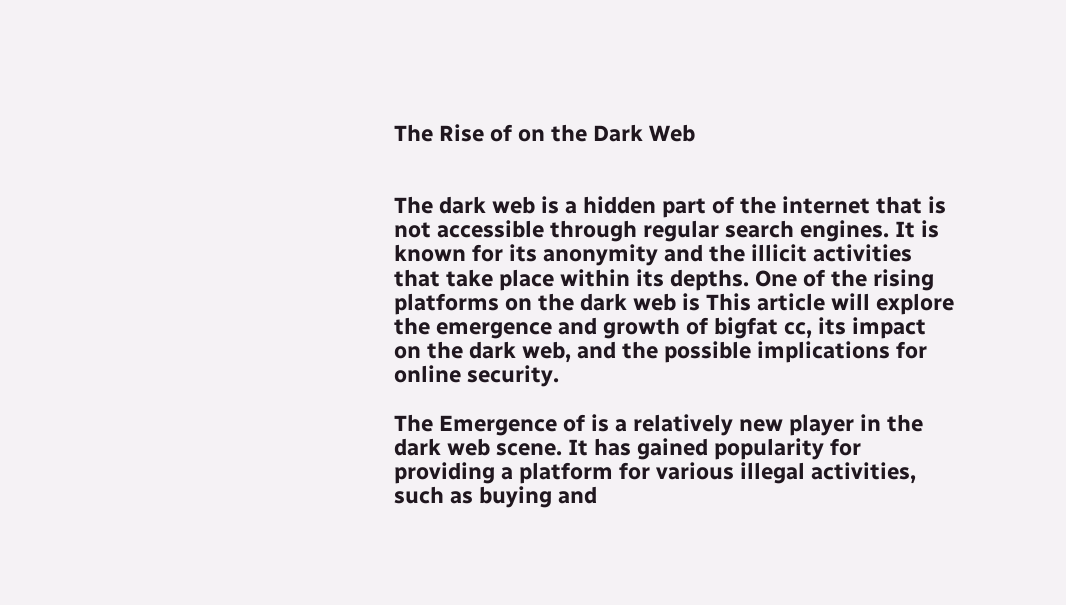The Rise of on the Dark Web


The dark web is a hidden part of the internet that is not accessible through regular search engines. It is known for its anonymity and the illicit activities that take place within its depths. One of the rising platforms on the dark web is This article will explore the emergence and growth of bigfat cc, its impact on the dark web, and the possible implications for online security.

The Emergence of is a relatively new player in the dark web scene. It has gained popularity for providing a platform for various illegal activities, such as buying and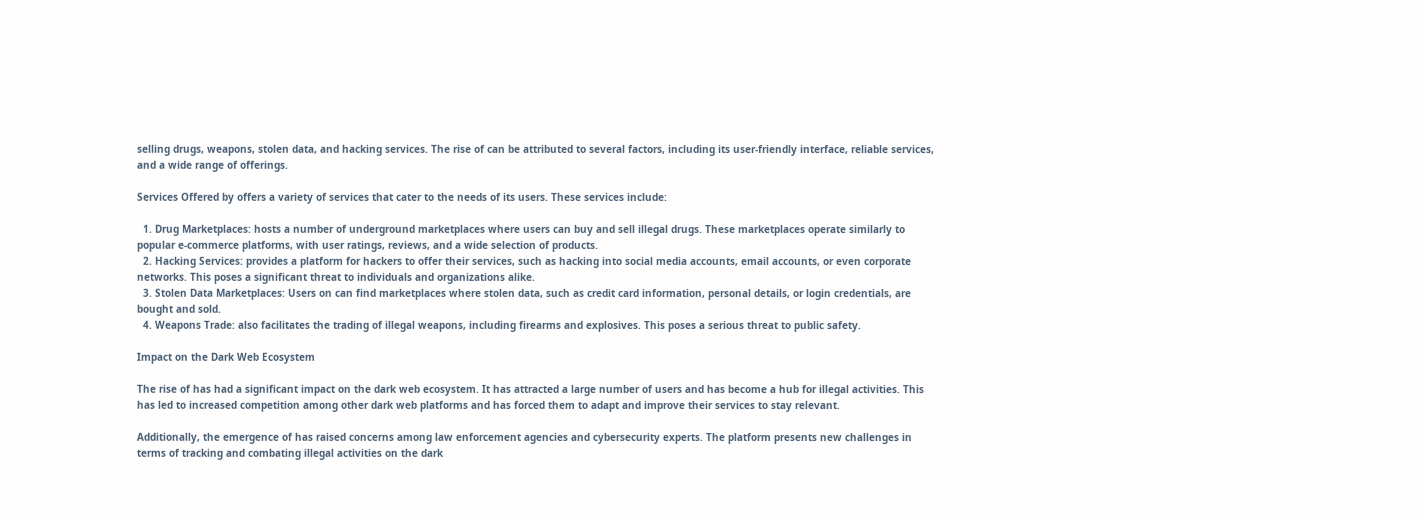selling drugs, weapons, stolen data, and hacking services. The rise of can be attributed to several factors, including its user-friendly interface, reliable services, and a wide range of offerings.

Services Offered by offers a variety of services that cater to the needs of its users. These services include:

  1. Drug Marketplaces: hosts a number of underground marketplaces where users can buy and sell illegal drugs. These marketplaces operate similarly to popular e-commerce platforms, with user ratings, reviews, and a wide selection of products.
  2. Hacking Services: provides a platform for hackers to offer their services, such as hacking into social media accounts, email accounts, or even corporate networks. This poses a significant threat to individuals and organizations alike.
  3. Stolen Data Marketplaces: Users on can find marketplaces where stolen data, such as credit card information, personal details, or login credentials, are bought and sold.
  4. Weapons Trade: also facilitates the trading of illegal weapons, including firearms and explosives. This poses a serious threat to public safety.

Impact on the Dark Web Ecosystem

The rise of has had a significant impact on the dark web ecosystem. It has attracted a large number of users and has become a hub for illegal activities. This has led to increased competition among other dark web platforms and has forced them to adapt and improve their services to stay relevant.

Additionally, the emergence of has raised concerns among law enforcement agencies and cybersecurity experts. The platform presents new challenges in terms of tracking and combating illegal activities on the dark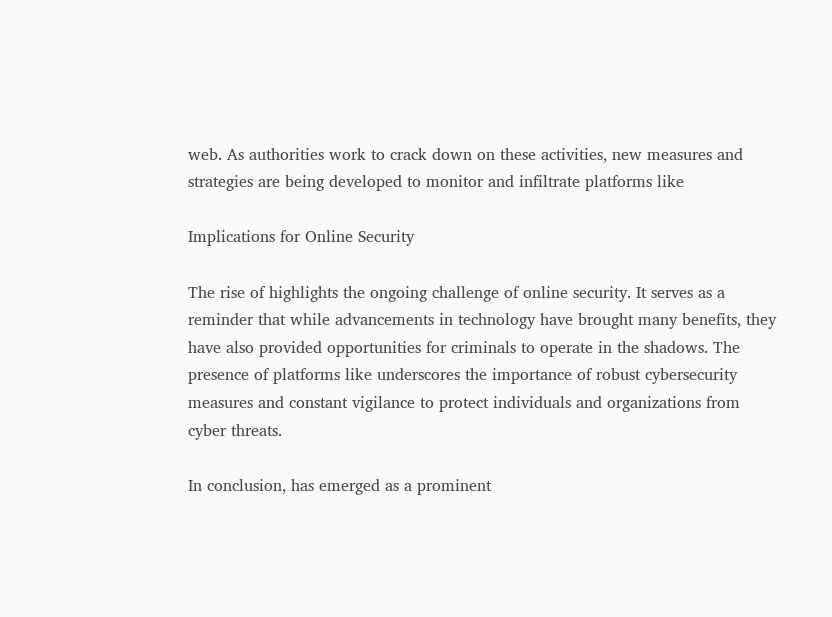web. As authorities work to crack down on these activities, new measures and strategies are being developed to monitor and infiltrate platforms like

Implications for Online Security

The rise of highlights the ongoing challenge of online security. It serves as a reminder that while advancements in technology have brought many benefits, they have also provided opportunities for criminals to operate in the shadows. The presence of platforms like underscores the importance of robust cybersecurity measures and constant vigilance to protect individuals and organizations from cyber threats.

In conclusion, has emerged as a prominent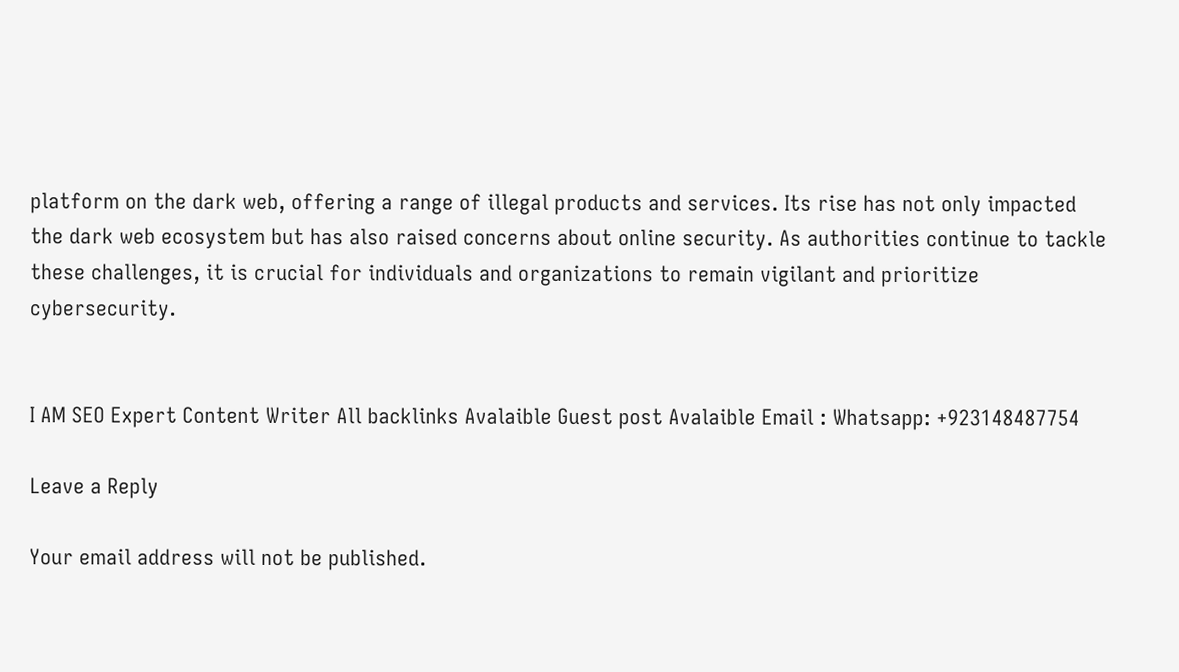platform on the dark web, offering a range of illegal products and services. Its rise has not only impacted the dark web ecosystem but has also raised concerns about online security. As authorities continue to tackle these challenges, it is crucial for individuals and organizations to remain vigilant and prioritize cybersecurity.


I AM SEO Expert Content Writer All backlinks Avalaible Guest post Avalaible Email : Whatsapp: +923148487754

Leave a Reply

Your email address will not be published.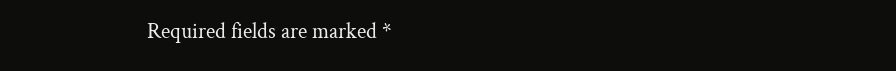Required fields are marked *